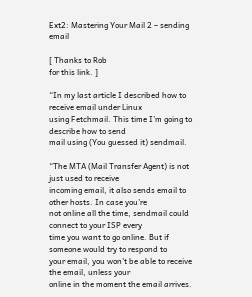Ext2: Mastering Your Mail 2 – sending email

[ Thanks to Rob
for this link. ]

“In my last article I described how to receive email under Linux
using Fetchmail. This time I’m going to describe how to send
mail using (You guessed it) sendmail.

“The MTA (Mail Transfer Agent) is not just used to receive
incoming email, it also sends email to other hosts. In case you’re
not online all the time, sendmail could connect to your ISP every
time you want to go online. But if someone would try to respond to
your email, you won’t be able to receive the email, unless your
online in the moment the email arrives.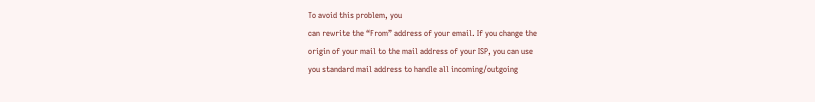To avoid this problem, you
can rewrite the “From” address of your email. If you change the
origin of your mail to the mail address of your ISP, you can use
you standard mail address to handle all incoming/outgoing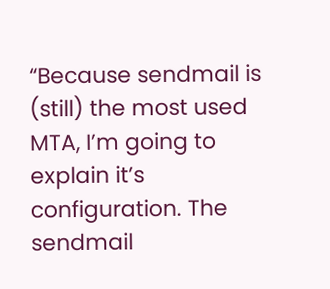“Because sendmail is (still) the most used MTA, I’m going to
explain it’s configuration. The sendmail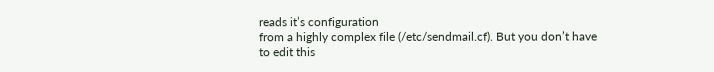reads it’s configuration
from a highly complex file (/etc/sendmail.cf). But you don’t have
to edit this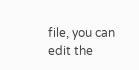file, you can edit the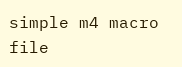simple m4 macro file